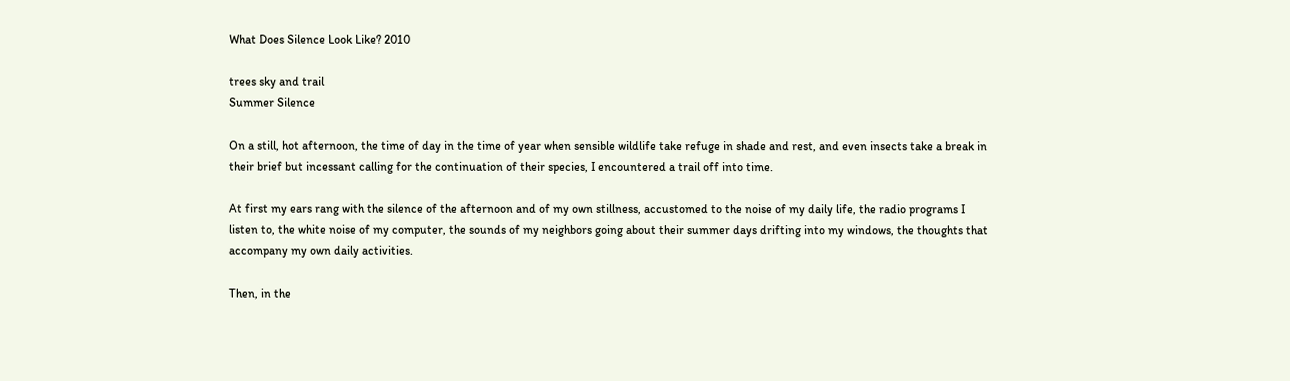What Does Silence Look Like? 2010

trees sky and trail
Summer Silence

On a still, hot afternoon, the time of day in the time of year when sensible wildlife take refuge in shade and rest, and even insects take a break in their brief but incessant calling for the continuation of their species, I encountered a trail off into time.

At first my ears rang with the silence of the afternoon and of my own stillness, accustomed to the noise of my daily life, the radio programs I listen to, the white noise of my computer, the sounds of my neighbors going about their summer days drifting into my windows, the thoughts that accompany my own daily activities.

Then, in the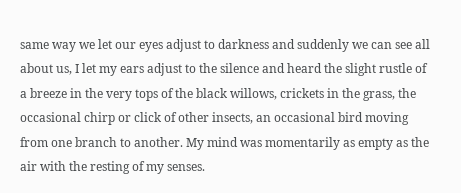same way we let our eyes adjust to darkness and suddenly we can see all about us, I let my ears adjust to the silence and heard the slight rustle of a breeze in the very tops of the black willows, crickets in the grass, the occasional chirp or click of other insects, an occasional bird moving from one branch to another. My mind was momentarily as empty as the air with the resting of my senses.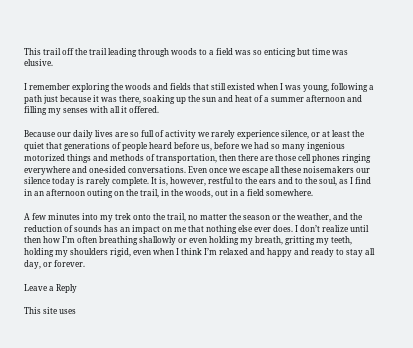This trail off the trail leading through woods to a field was so enticing but time was elusive.

I remember exploring the woods and fields that still existed when I was young, following a path just because it was there, soaking up the sun and heat of a summer afternoon and filling my senses with all it offered.

Because our daily lives are so full of activity we rarely experience silence, or at least the quiet that generations of people heard before us, before we had so many ingenious motorized things and methods of transportation, then there are those cell phones ringing everywhere and one-sided conversations. Even once we escape all these noisemakers our silence today is rarely complete. It is, however, restful to the ears and to the soul, as I find in an afternoon outing on the trail, in the woods, out in a field somewhere.

A few minutes into my trek onto the trail, no matter the season or the weather, and the reduction of sounds has an impact on me that nothing else ever does. I don’t realize until then how I’m often breathing shallowly or even holding my breath, gritting my teeth, holding my shoulders rigid, even when I think I’m relaxed and happy and ready to stay all day, or forever.

Leave a Reply

This site uses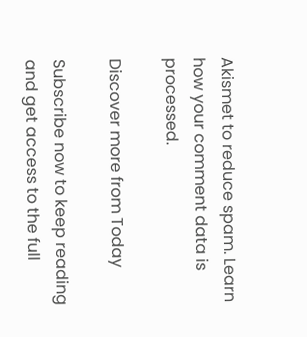Akismet to reduce spam. Learn how your comment data is processed.

Discover more from Today

Subscribe now to keep reading and get access to the full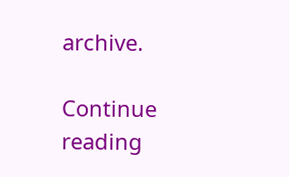archive.

Continue reading